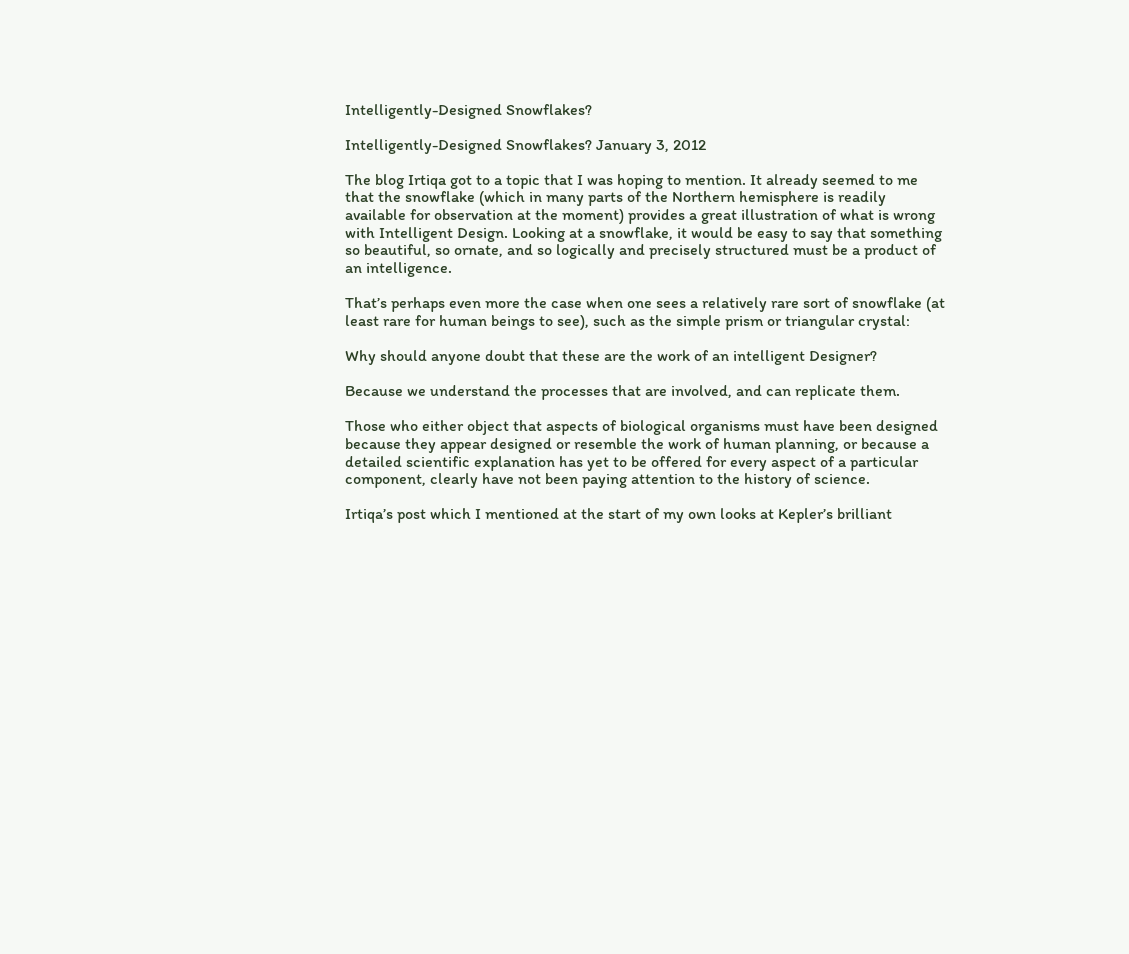Intelligently-Designed Snowflakes?

Intelligently-Designed Snowflakes? January 3, 2012

The blog Irtiqa got to a topic that I was hoping to mention. It already seemed to me that the snowflake (which in many parts of the Northern hemisphere is readily available for observation at the moment) provides a great illustration of what is wrong with Intelligent Design. Looking at a snowflake, it would be easy to say that something so beautiful, so ornate, and so logically and precisely structured must be a product of an intelligence.

That’s perhaps even more the case when one sees a relatively rare sort of snowflake (at least rare for human beings to see), such as the simple prism or triangular crystal:

Why should anyone doubt that these are the work of an intelligent Designer?

Because we understand the processes that are involved, and can replicate them.

Those who either object that aspects of biological organisms must have been designed because they appear designed or resemble the work of human planning, or because a detailed scientific explanation has yet to be offered for every aspect of a particular component, clearly have not been paying attention to the history of science.

Irtiqa’s post which I mentioned at the start of my own looks at Kepler’s brilliant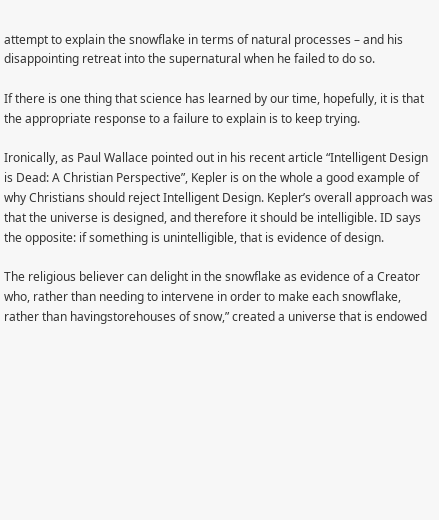attempt to explain the snowflake in terms of natural processes – and his disappointing retreat into the supernatural when he failed to do so.

If there is one thing that science has learned by our time, hopefully, it is that the appropriate response to a failure to explain is to keep trying.

Ironically, as Paul Wallace pointed out in his recent article “Intelligent Design is Dead: A Christian Perspective”, Kepler is on the whole a good example of why Christians should reject Intelligent Design. Kepler’s overall approach was that the universe is designed, and therefore it should be intelligible. ID says the opposite: if something is unintelligible, that is evidence of design.

The religious believer can delight in the snowflake as evidence of a Creator who, rather than needing to intervene in order to make each snowflake, rather than havingstorehouses of snow,” created a universe that is endowed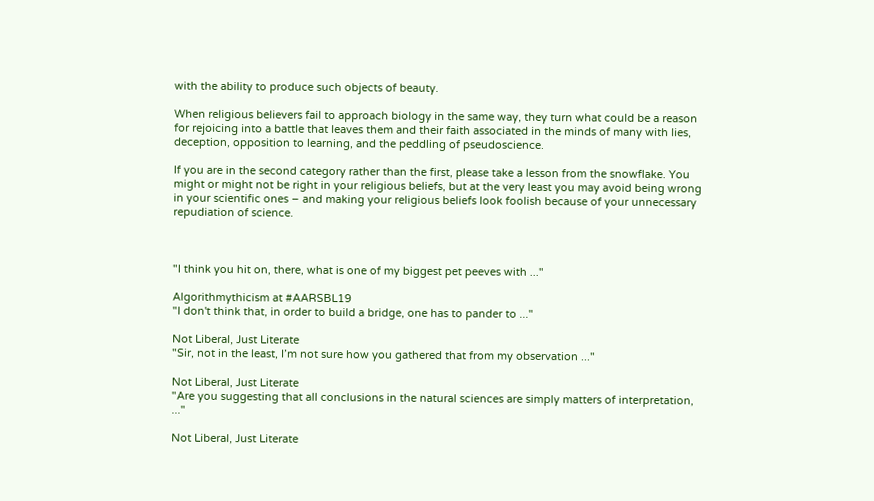with the ability to produce such objects of beauty.

When religious believers fail to approach biology in the same way, they turn what could be a reason for rejoicing into a battle that leaves them and their faith associated in the minds of many with lies, deception, opposition to learning, and the peddling of pseudoscience.

If you are in the second category rather than the first, please take a lesson from the snowflake. You might or might not be right in your religious beliefs, but at the very least you may avoid being wrong in your scientific ones – and making your religious beliefs look foolish because of your unnecessary repudiation of science.



"I think you hit on, there, what is one of my biggest pet peeves with ..."

Algorithmythicism at #AARSBL19
"I don't think that, in order to build a bridge, one has to pander to ..."

Not Liberal, Just Literate
"Sir, not in the least, I’m not sure how you gathered that from my observation ..."

Not Liberal, Just Literate
"Are you suggesting that all conclusions in the natural sciences are simply matters of interpretation, ..."

Not Liberal, Just Literate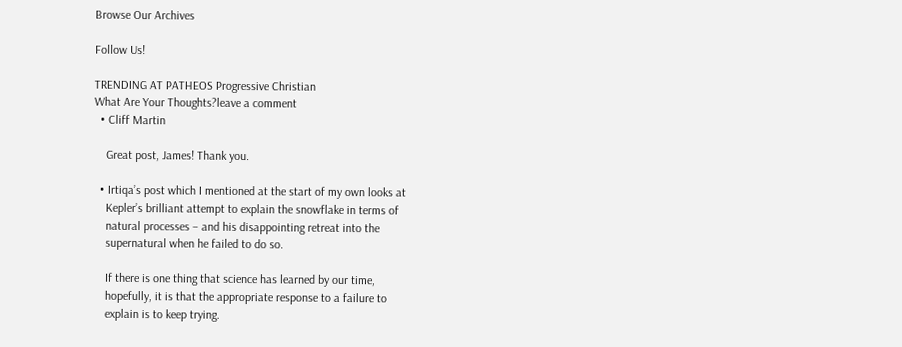Browse Our Archives

Follow Us!

TRENDING AT PATHEOS Progressive Christian
What Are Your Thoughts?leave a comment
  • Cliff Martin

    Great post, James! Thank you.

  • Irtiqa’s post which I mentioned at the start of my own looks at
    Kepler’s brilliant attempt to explain the snowflake in terms of
    natural processes – and his disappointing retreat into the
    supernatural when he failed to do so.

    If there is one thing that science has learned by our time,
    hopefully, it is that the appropriate response to a failure to
    explain is to keep trying.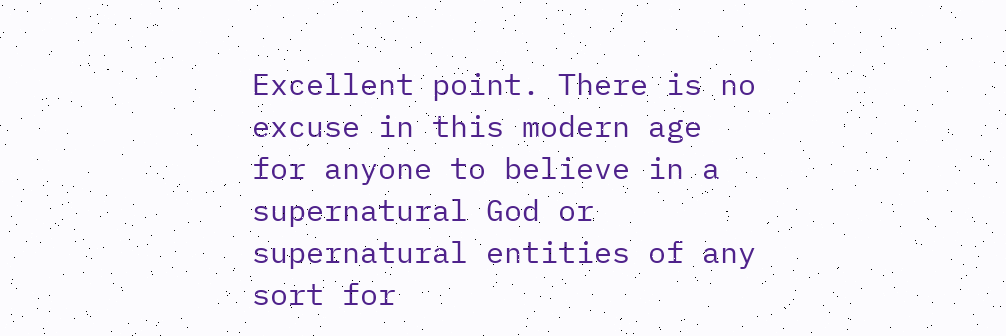Excellent point. There is no excuse in this modern age for anyone to believe in a supernatural God or supernatural entities of any sort for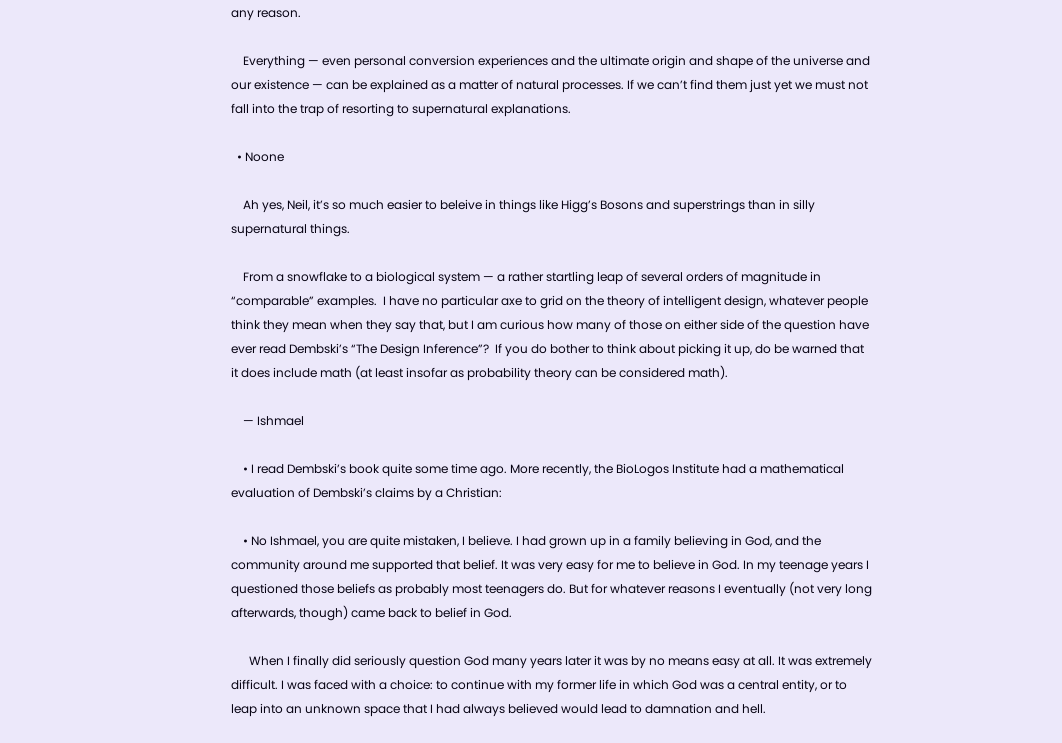any reason.

    Everything — even personal conversion experiences and the ultimate origin and shape of the universe and our existence — can be explained as a matter of natural processes. If we can’t find them just yet we must not fall into the trap of resorting to supernatural explanations.

  • Noone

    Ah yes, Neil, it’s so much easier to beleive in things like Higg’s Bosons and superstrings than in silly supernatural things.

    From a snowflake to a biological system — a rather startling leap of several orders of magnitude in “comparable” examples.  I have no particular axe to grid on the theory of intelligent design, whatever people think they mean when they say that, but I am curious how many of those on either side of the question have ever read Dembski’s “The Design Inference”?  If you do bother to think about picking it up, do be warned that it does include math (at least insofar as probability theory can be considered math).

    — Ishmael

    • I read Dembski’s book quite some time ago. More recently, the BioLogos Institute had a mathematical evaluation of Dembski’s claims by a Christian:

    • No Ishmael, you are quite mistaken, I believe. I had grown up in a family believing in God, and the community around me supported that belief. It was very easy for me to believe in God. In my teenage years I questioned those beliefs as probably most teenagers do. But for whatever reasons I eventually (not very long afterwards, though) came back to belief in God.

      When I finally did seriously question God many years later it was by no means easy at all. It was extremely difficult. I was faced with a choice: to continue with my former life in which God was a central entity, or to leap into an unknown space that I had always believed would lead to damnation and hell.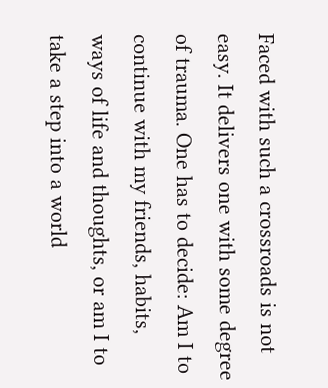Faced with such a crossroads is not easy. It delivers one with some degree of trauma. One has to decide: Am I to continue with my friends, habits, ways of life and thoughts, or am I to take a step into a world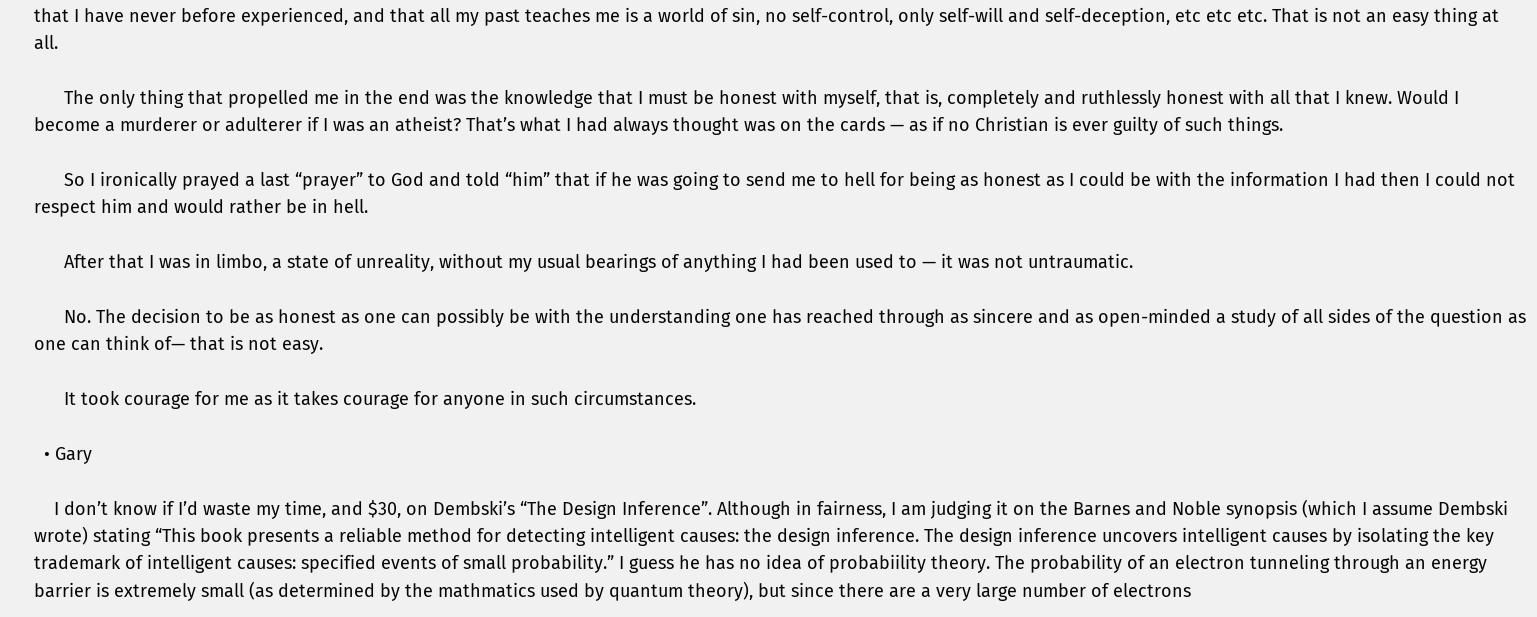that I have never before experienced, and that all my past teaches me is a world of sin, no self-control, only self-will and self-deception, etc etc etc. That is not an easy thing at all.

      The only thing that propelled me in the end was the knowledge that I must be honest with myself, that is, completely and ruthlessly honest with all that I knew. Would I become a murderer or adulterer if I was an atheist? That’s what I had always thought was on the cards — as if no Christian is ever guilty of such things.

      So I ironically prayed a last “prayer” to God and told “him” that if he was going to send me to hell for being as honest as I could be with the information I had then I could not respect him and would rather be in hell.

      After that I was in limbo, a state of unreality, without my usual bearings of anything I had been used to — it was not untraumatic.

      No. The decision to be as honest as one can possibly be with the understanding one has reached through as sincere and as open-minded a study of all sides of the question as one can think of— that is not easy.

      It took courage for me as it takes courage for anyone in such circumstances.

  • Gary

    I don’t know if I’d waste my time, and $30, on Dembski’s “The Design Inference”. Although in fairness, I am judging it on the Barnes and Noble synopsis (which I assume Dembski wrote) stating “This book presents a reliable method for detecting intelligent causes: the design inference. The design inference uncovers intelligent causes by isolating the key trademark of intelligent causes: specified events of small probability.” I guess he has no idea of probabiility theory. The probability of an electron tunneling through an energy barrier is extremely small (as determined by the mathmatics used by quantum theory), but since there are a very large number of electrons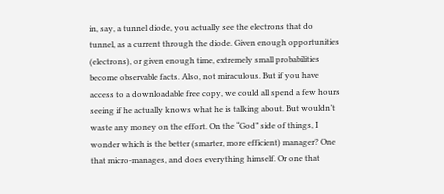in, say, a tunnel diode, you actually see the electrons that do tunnel, as a current through the diode. Given enough opportunities (electrons), or given enough time, extremely small probabilities become observable facts. Also, not miraculous. But if you have access to a downloadable free copy, we could all spend a few hours seeing if he actually knows what he is talking about. But wouldn’t waste any money on the effort. On the “God” side of things, I wonder which is the better (smarter, more efficient) manager? One that micro-manages, and does everything himself. Or one that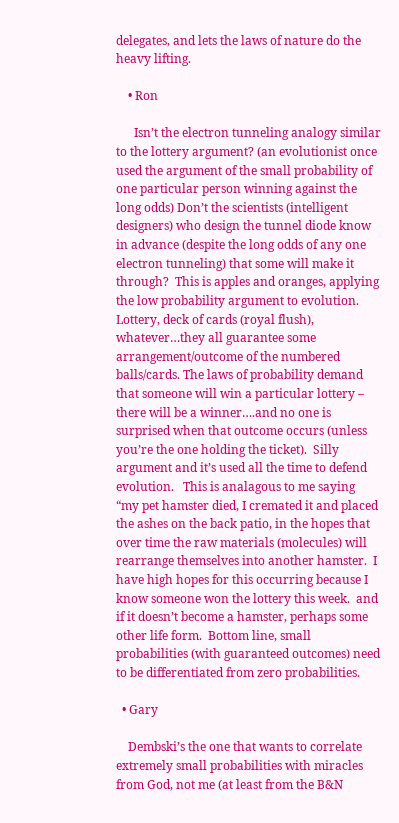delegates, and lets the laws of nature do the heavy lifting.

    • Ron

      Isn’t the electron tunneling analogy similar to the lottery argument? (an evolutionist once used the argument of the small probability of one particular person winning against the long odds) Don’t the scientists (intelligent designers) who design the tunnel diode know in advance (despite the long odds of any one electron tunneling) that some will make it through?  This is apples and oranges, applying the low probability argument to evolution.  Lottery, deck of cards (royal flush), whatever…they all guarantee some arrangement/outcome of the numbered balls/cards. The laws of probability demand that someone will win a particular lottery – there will be a winner….and no one is surprised when that outcome occurs (unless you’re the one holding the ticket).  Silly argument and it’s used all the time to defend evolution.   This is analagous to me saying  “my pet hamster died, I cremated it and placed the ashes on the back patio, in the hopes that over time the raw materials (molecules) will rearrange themselves into another hamster.  I have high hopes for this occurring because I know someone won the lottery this week.  and if it doesn’t become a hamster, perhaps some other life form.  Bottom line, small probabilities (with guaranteed outcomes) need to be differentiated from zero probabilities.

  • Gary

    Dembski’s the one that wants to correlate extremely small probabilities with miracles from God, not me (at least from the B&N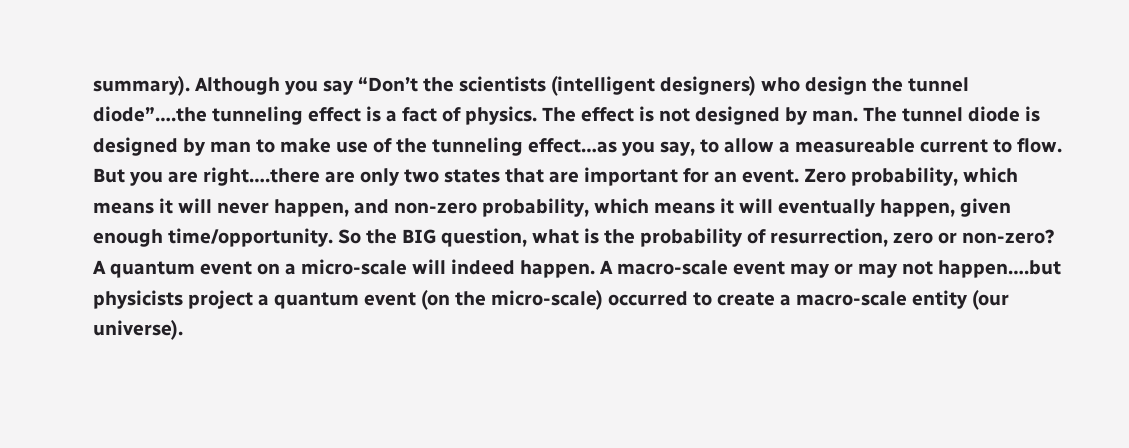summary). Although you say “Don’t the scientists (intelligent designers) who design the tunnel diode”….the tunneling effect is a fact of physics. The effect is not designed by man. The tunnel diode is designed by man to make use of the tunneling effect…as you say, to allow a measureable current to flow. But you are right….there are only two states that are important for an event. Zero probability, which means it will never happen, and non-zero probability, which means it will eventually happen, given enough time/opportunity. So the BIG question, what is the probability of resurrection, zero or non-zero? A quantum event on a micro-scale will indeed happen. A macro-scale event may or may not happen….but physicists project a quantum event (on the micro-scale) occurred to create a macro-scale entity (our universe).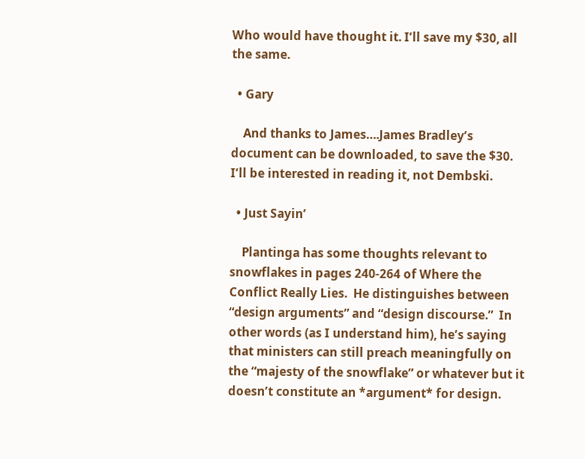Who would have thought it. I’ll save my $30, all the same.

  • Gary

    And thanks to James….James Bradley’s document can be downloaded, to save the $30. I’ll be interested in reading it, not Dembski.

  • Just Sayin’

    Plantinga has some thoughts relevant to snowflakes in pages 240-264 of Where the Conflict Really Lies.  He distinguishes between “design arguments” and “design discourse.”  In other words (as I understand him), he’s saying that ministers can still preach meaningfully on the “majesty of the snowflake” or whatever but it doesn’t constitute an *argument* for design.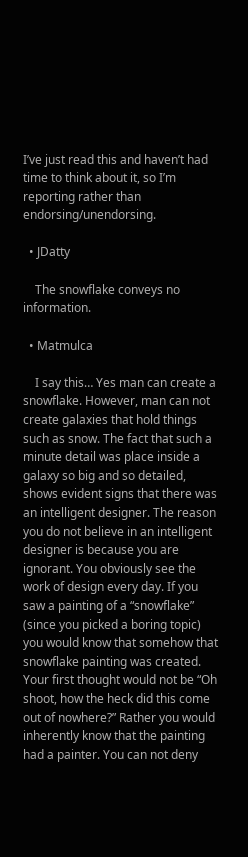I’ve just read this and haven’t had time to think about it, so I’m reporting rather than endorsing/unendorsing.

  • JDatty

    The snowflake conveys no information.

  • Matmulca

    I say this… Yes man can create a snowflake. However, man can not create galaxies that hold things such as snow. The fact that such a minute detail was place inside a galaxy so big and so detailed, shows evident signs that there was an intelligent designer. The reason you do not believe in an intelligent designer is because you are ignorant. You obviously see the work of design every day. If you saw a painting of a “snowflake” (since you picked a boring topic) you would know that somehow that snowflake painting was created. Your first thought would not be “Oh shoot, how the heck did this come out of nowhere?” Rather you would inherently know that the painting had a painter. You can not deny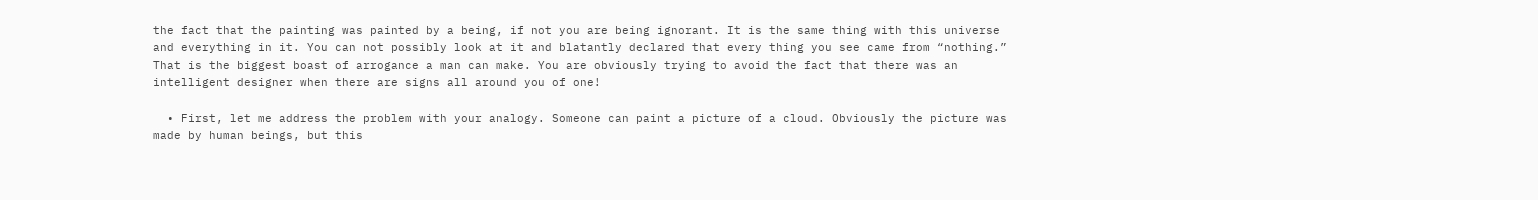the fact that the painting was painted by a being, if not you are being ignorant. It is the same thing with this universe and everything in it. You can not possibly look at it and blatantly declared that every thing you see came from “nothing.” That is the biggest boast of arrogance a man can make. You are obviously trying to avoid the fact that there was an intelligent designer when there are signs all around you of one!

  • First, let me address the problem with your analogy. Someone can paint a picture of a cloud. Obviously the picture was made by human beings, but this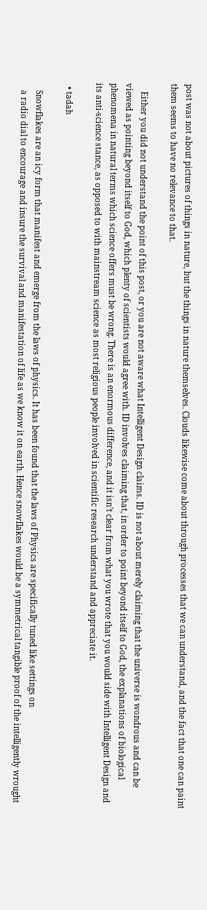post was not about pictures of things in nature, but the things in nature themselves. Clouds likewise come about through processes that we can understand, and the fact that one can paint them seems to have no relevance to that.

    Either you did not understand the point of this post, or you are not aware what Intelligent Design claims. ID is not about merely claiming that the universe is wondrous and can be viewed as pointing beyond itself to God, which plenty of scientists would agree with. ID involves claiming that, in order to point beyond itself to God, the explanations of biological phenomena in natural terms which science offers must be wrong. There is an enormous difference, and it isn’t clear from what you wrote that you would side with Intelligent Design and its anti-science stance, as opposed to with mainstream science as most religious people involved in scientific research understand and appreciate it.

  • tadah

    Snowflakes are an icy form that manifest and emerge from the laws of physics. It has been found that the laws of Physics are specifically tuned like settings on
    a radio dial to encourage and insure the survival and manifestation of life as we know it on earth. Hence snowflakes would be a symmetrical tangible proof of the intelligently wrought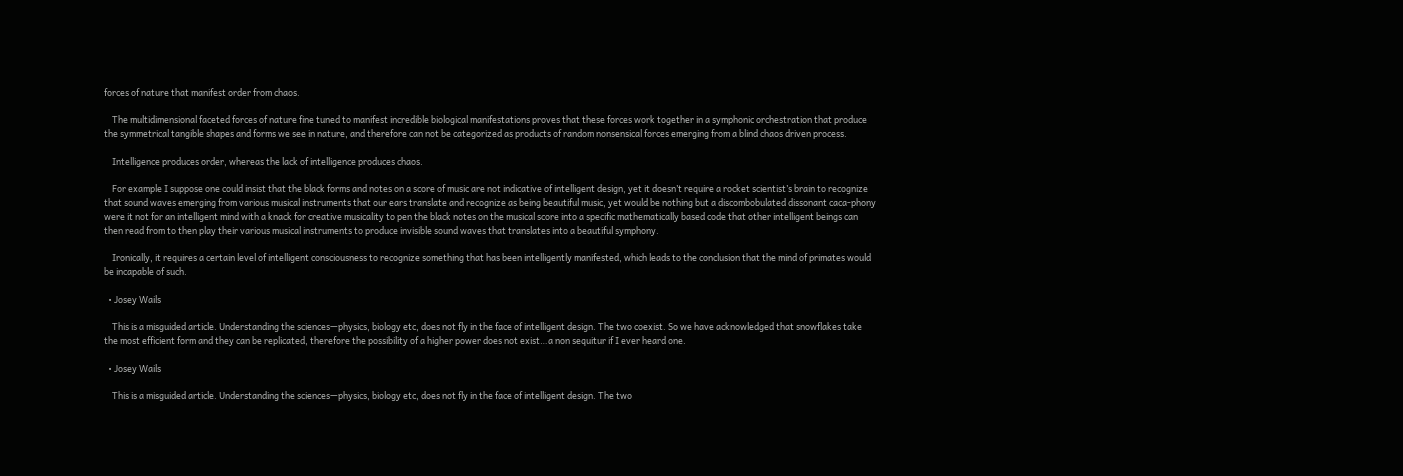forces of nature that manifest order from chaos.

    The multidimensional faceted forces of nature fine tuned to manifest incredible biological manifestations proves that these forces work together in a symphonic orchestration that produce the symmetrical tangible shapes and forms we see in nature, and therefore can not be categorized as products of random nonsensical forces emerging from a blind chaos driven process.

    Intelligence produces order, whereas the lack of intelligence produces chaos.

    For example I suppose one could insist that the black forms and notes on a score of music are not indicative of intelligent design, yet it doesn’t require a rocket scientist’s brain to recognize that sound waves emerging from various musical instruments that our ears translate and recognize as being beautiful music, yet would be nothing but a discombobulated dissonant caca-phony were it not for an intelligent mind with a knack for creative musicality to pen the black notes on the musical score into a specific mathematically based code that other intelligent beings can then read from to then play their various musical instruments to produce invisible sound waves that translates into a beautiful symphony.

    Ironically, it requires a certain level of intelligent consciousness to recognize something that has been intelligently manifested, which leads to the conclusion that the mind of primates would be incapable of such.

  • Josey Wails

    This is a misguided article. Understanding the sciences—physics, biology etc, does not fly in the face of intelligent design. The two coexist. So we have acknowledged that snowflakes take the most efficient form and they can be replicated, therefore the possibility of a higher power does not exist…a non sequitur if I ever heard one.

  • Josey Wails

    This is a misguided article. Understanding the sciences—physics, biology etc, does not fly in the face of intelligent design. The two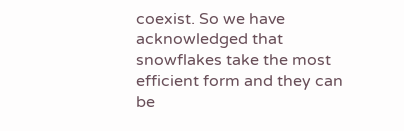coexist. So we have acknowledged that snowflakes take the most efficient form and they can be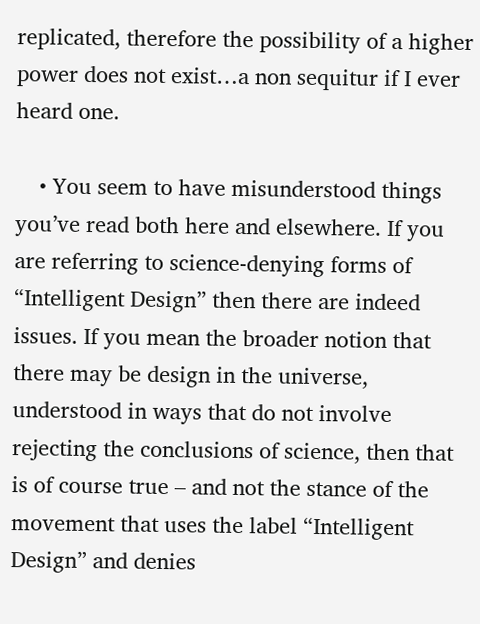replicated, therefore the possibility of a higher power does not exist…a non sequitur if I ever heard one.

    • You seem to have misunderstood things you’ve read both here and elsewhere. If you are referring to science-denying forms of “Intelligent Design” then there are indeed issues. If you mean the broader notion that there may be design in the universe, understood in ways that do not involve rejecting the conclusions of science, then that is of course true – and not the stance of the movement that uses the label “Intelligent Design” and denies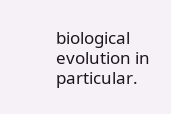biological evolution in particular.